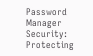Password Manager Security: Protecting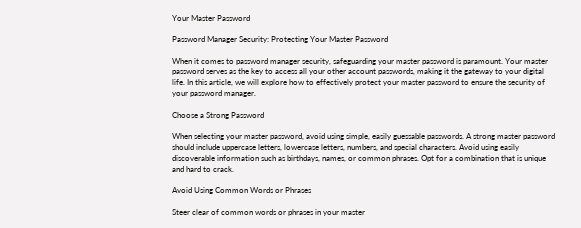Your Master Password

Password Manager Security: Protecting Your Master Password

When it comes to password manager security, safeguarding your master password is paramount. Your master password serves as the key to access all your other account passwords, making it the gateway to your digital life. In this article, we will explore how to effectively protect your master password to ensure the security of your password manager.

Choose a Strong Password

When selecting your master password, avoid using simple, easily guessable passwords. A strong master password should include uppercase letters, lowercase letters, numbers, and special characters. Avoid using easily discoverable information such as birthdays, names, or common phrases. Opt for a combination that is unique and hard to crack.

Avoid Using Common Words or Phrases

Steer clear of common words or phrases in your master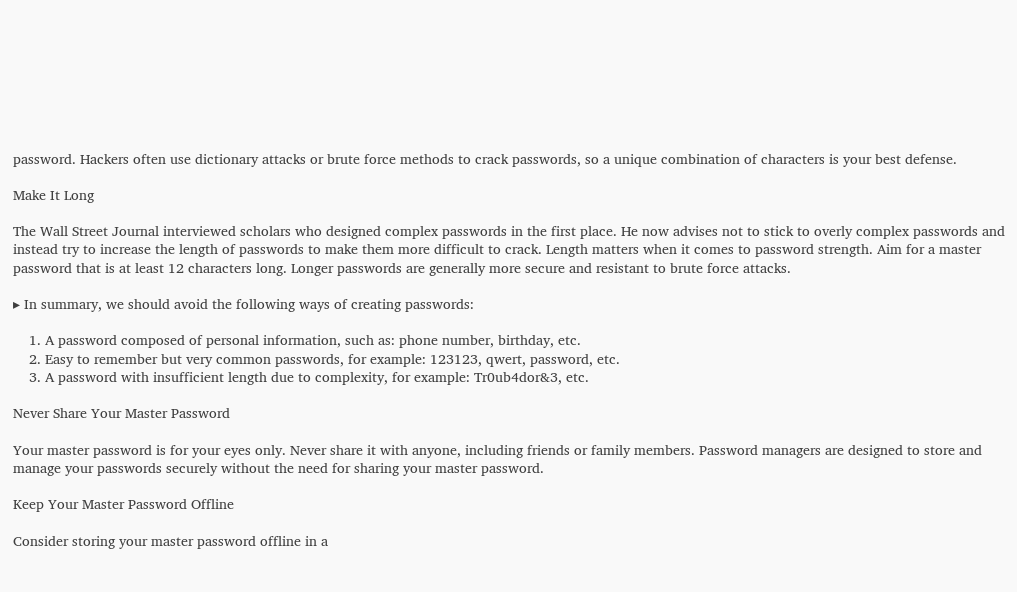password. Hackers often use dictionary attacks or brute force methods to crack passwords, so a unique combination of characters is your best defense.

Make It Long

The Wall Street Journal interviewed scholars who designed complex passwords in the first place. He now advises not to stick to overly complex passwords and instead try to increase the length of passwords to make them more difficult to crack. Length matters when it comes to password strength. Aim for a master password that is at least 12 characters long. Longer passwords are generally more secure and resistant to brute force attacks.

▸ In summary, we should avoid the following ways of creating passwords:

    1. A password composed of personal information, such as: phone number, birthday, etc.
    2. Easy to remember but very common passwords, for example: 123123, qwert, password, etc.
    3. A password with insufficient length due to complexity, for example: Tr0ub4dor&3, etc.

Never Share Your Master Password

Your master password is for your eyes only. Never share it with anyone, including friends or family members. Password managers are designed to store and manage your passwords securely without the need for sharing your master password.

Keep Your Master Password Offline

Consider storing your master password offline in a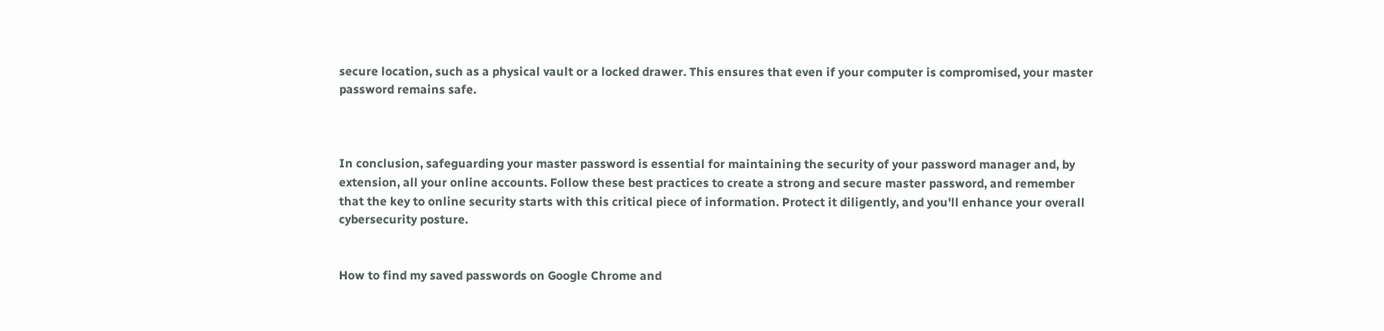secure location, such as a physical vault or a locked drawer. This ensures that even if your computer is compromised, your master password remains safe.



In conclusion, safeguarding your master password is essential for maintaining the security of your password manager and, by extension, all your online accounts. Follow these best practices to create a strong and secure master password, and remember that the key to online security starts with this critical piece of information. Protect it diligently, and you'll enhance your overall cybersecurity posture.


How to find my saved passwords on Google Chrome and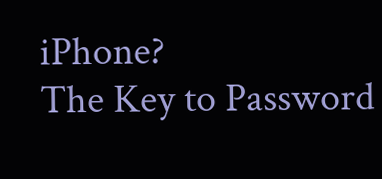iPhone?
The Key to Password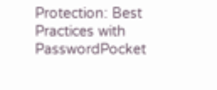Protection: Best Practices with PasswordPocket